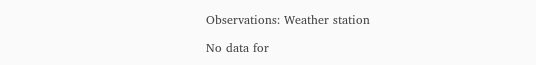Observations: Weather station

No data for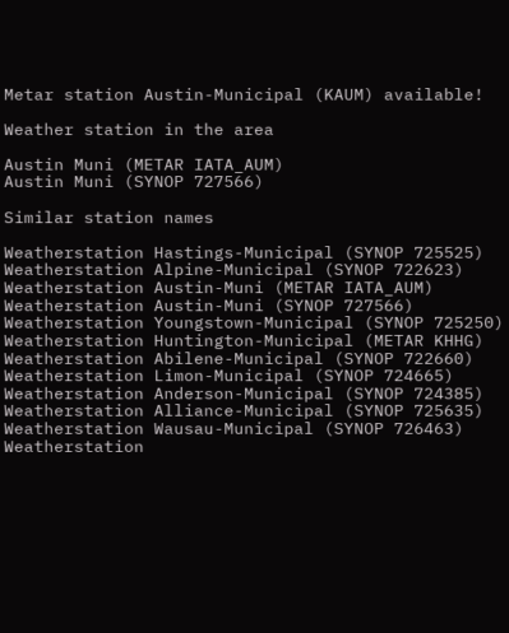Metar station Austin-Municipal (KAUM) available!

Weather station in the area

Austin Muni (METAR IATA_AUM)
Austin Muni (SYNOP 727566)

Similar station names

Weatherstation Hastings-Municipal (SYNOP 725525)
Weatherstation Alpine-Municipal (SYNOP 722623)
Weatherstation Austin-Muni (METAR IATA_AUM)
Weatherstation Austin-Muni (SYNOP 727566)
Weatherstation Youngstown-Municipal (SYNOP 725250)
Weatherstation Huntington-Municipal (METAR KHHG)
Weatherstation Abilene-Municipal (SYNOP 722660)
Weatherstation Limon-Municipal (SYNOP 724665)
Weatherstation Anderson-Municipal (SYNOP 724385)
Weatherstation Alliance-Municipal (SYNOP 725635)
Weatherstation Wausau-Municipal (SYNOP 726463)
Weatherstation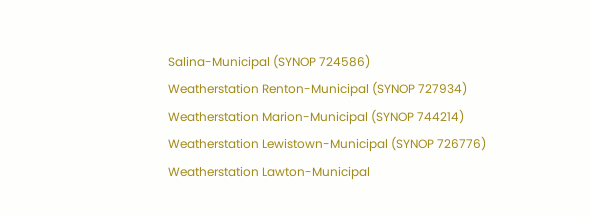Salina-Municipal (SYNOP 724586)
Weatherstation Renton-Municipal (SYNOP 727934)
Weatherstation Marion-Municipal (SYNOP 744214)
Weatherstation Lewistown-Municipal (SYNOP 726776)
Weatherstation Lawton-Municipal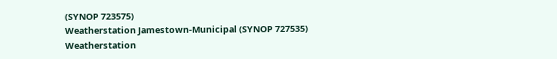(SYNOP 723575)
Weatherstation Jamestown-Municipal (SYNOP 727535)
Weatherstation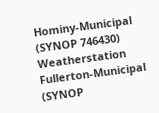Hominy-Municipal (SYNOP 746430)
Weatherstation Fullerton-Municipal (SYNOP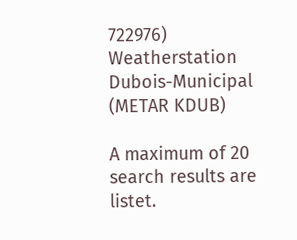722976)
Weatherstation Dubois-Municipal (METAR KDUB)

A maximum of 20 search results are listet.